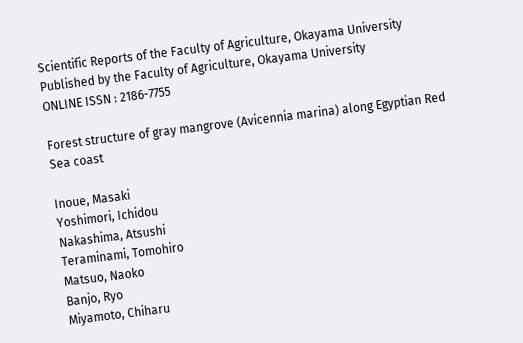Scientific Reports of the Faculty of Agriculture, Okayama University
Published by the Faculty of Agriculture, Okayama University
ONLINE ISSN : 2186-7755

Forest structure of gray mangrove (Avicennia marina) along Egyptian Red Sea coast

Inoue, Masaki
Yoshimori, Ichidou
Nakashima, Atsushi
Teraminami, Tomohiro
Matsuo, Naoko
Banjo, Ryo
Miyamoto, Chiharu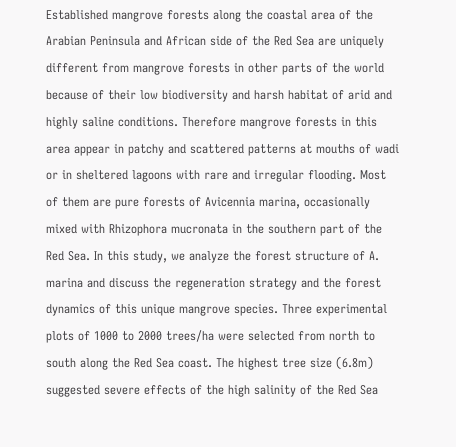Established mangrove forests along the coastal area of the Arabian Peninsula and African side of the Red Sea are uniquely different from mangrove forests in other parts of the world because of their low biodiversity and harsh habitat of arid and highly saline conditions. Therefore mangrove forests in this area appear in patchy and scattered patterns at mouths of wadi or in sheltered lagoons with rare and irregular flooding. Most of them are pure forests of Avicennia marina, occasionally mixed with Rhizophora mucronata in the southern part of the Red Sea. In this study, we analyze the forest structure of A. marina and discuss the regeneration strategy and the forest dynamics of this unique mangrove species. Three experimental plots of 1000 to 2000 trees/ha were selected from north to south along the Red Sea coast. The highest tree size (6.8m) suggested severe effects of the high salinity of the Red Sea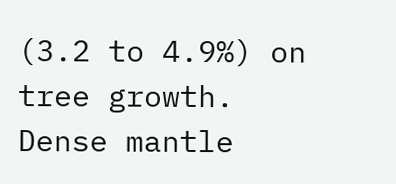(3.2 to 4.9%) on tree growth. Dense mantle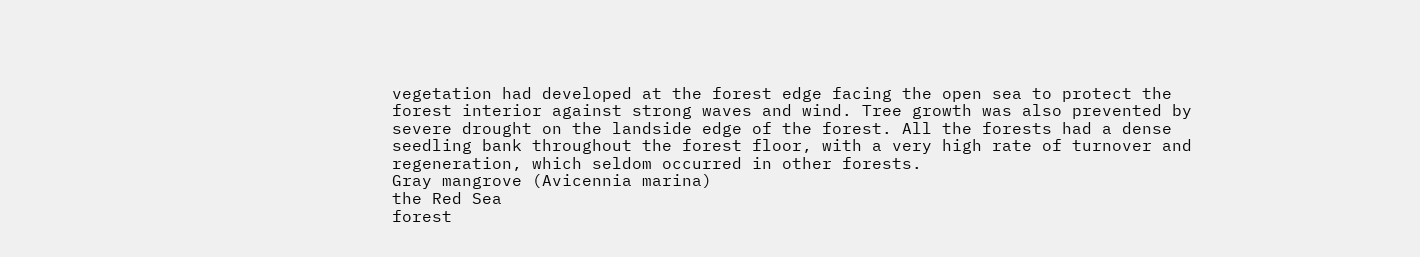vegetation had developed at the forest edge facing the open sea to protect the forest interior against strong waves and wind. Tree growth was also prevented by severe drought on the landside edge of the forest. All the forests had a dense seedling bank throughout the forest floor, with a very high rate of turnover and regeneration, which seldom occurred in other forests.
Gray mangrove (Avicennia marina)
the Red Sea
forest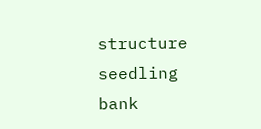structure
seedling bank